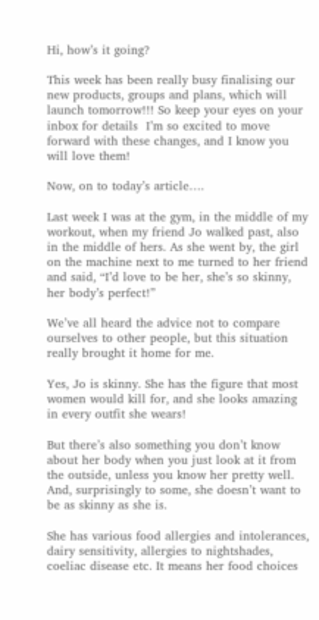Hi, how’s it going?

This week has been really busy finalising our new products, groups and plans, which will launch tomorrow!!! So keep your eyes on your inbox for details  I’m so excited to move forward with these changes, and I know you will love them!

Now, on to today’s article….

Last week I was at the gym, in the middle of my workout, when my friend Jo walked past, also in the middle of hers. As she went by, the girl on the machine next to me turned to her friend and said, “I’d love to be her, she’s so skinny, her body’s perfect!”

We’ve all heard the advice not to compare ourselves to other people, but this situation really brought it home for me.

Yes, Jo is skinny. She has the figure that most women would kill for, and she looks amazing in every outfit she wears!

But there’s also something you don’t know about her body when you just look at it from the outside, unless you know her pretty well. And, surprisingly to some, she doesn’t want to be as skinny as she is.

She has various food allergies and intolerances, dairy sensitivity, allergies to nightshades, coeliac disease etc. It means her food choices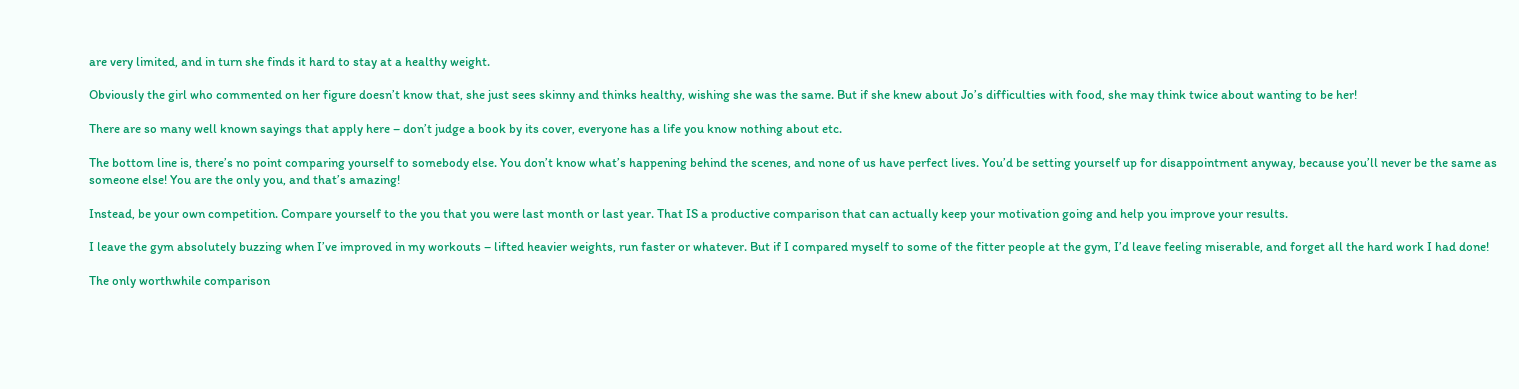are very limited, and in turn she finds it hard to stay at a healthy weight.

Obviously the girl who commented on her figure doesn’t know that, she just sees skinny and thinks healthy, wishing she was the same. But if she knew about Jo’s difficulties with food, she may think twice about wanting to be her!

There are so many well known sayings that apply here – don’t judge a book by its cover, everyone has a life you know nothing about etc.

The bottom line is, there’s no point comparing yourself to somebody else. You don’t know what’s happening behind the scenes, and none of us have perfect lives. You’d be setting yourself up for disappointment anyway, because you’ll never be the same as someone else! You are the only you, and that’s amazing!

Instead, be your own competition. Compare yourself to the you that you were last month or last year. That IS a productive comparison that can actually keep your motivation going and help you improve your results.

I leave the gym absolutely buzzing when I’ve improved in my workouts – lifted heavier weights, run faster or whatever. But if I compared myself to some of the fitter people at the gym, I’d leave feeling miserable, and forget all the hard work I had done!

The only worthwhile comparison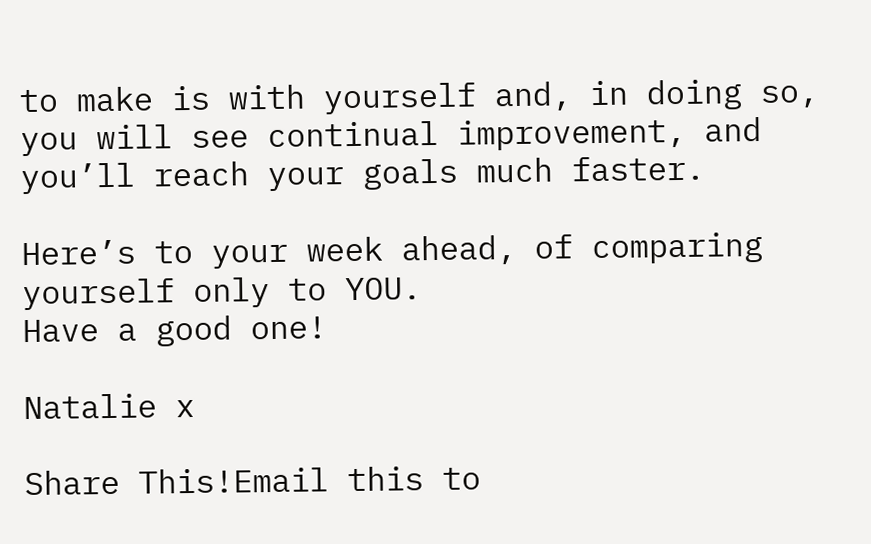to make is with yourself and, in doing so, you will see continual improvement, and you’ll reach your goals much faster.

Here’s to your week ahead, of comparing yourself only to YOU.
Have a good one!

Natalie x

Share This!Email this to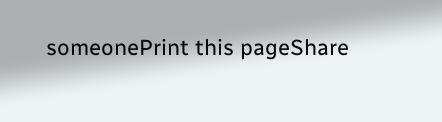someonePrint this pageShare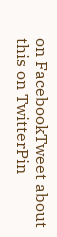on FacebookTweet about this on TwitterPin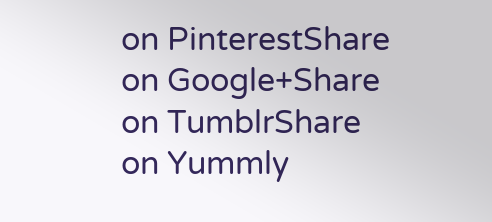on PinterestShare on Google+Share on TumblrShare on Yummly